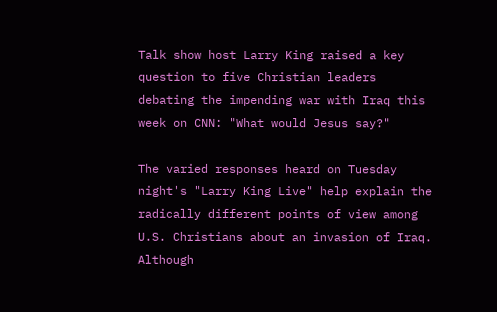Talk show host Larry King raised a key question to five Christian leaders debating the impending war with Iraq this week on CNN: "What would Jesus say?"

The varied responses heard on Tuesday night's "Larry King Live" help explain the radically different points of view among U.S. Christians about an invasion of Iraq. Although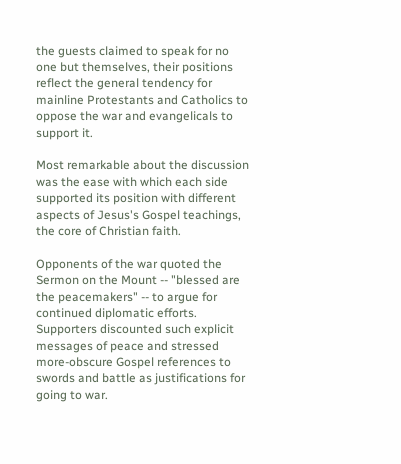the guests claimed to speak for no one but themselves, their positions reflect the general tendency for mainline Protestants and Catholics to oppose the war and evangelicals to support it.

Most remarkable about the discussion was the ease with which each side supported its position with different aspects of Jesus's Gospel teachings, the core of Christian faith.

Opponents of the war quoted the Sermon on the Mount -- "blessed are the peacemakers" -- to argue for continued diplomatic efforts. Supporters discounted such explicit messages of peace and stressed more-obscure Gospel references to swords and battle as justifications for going to war.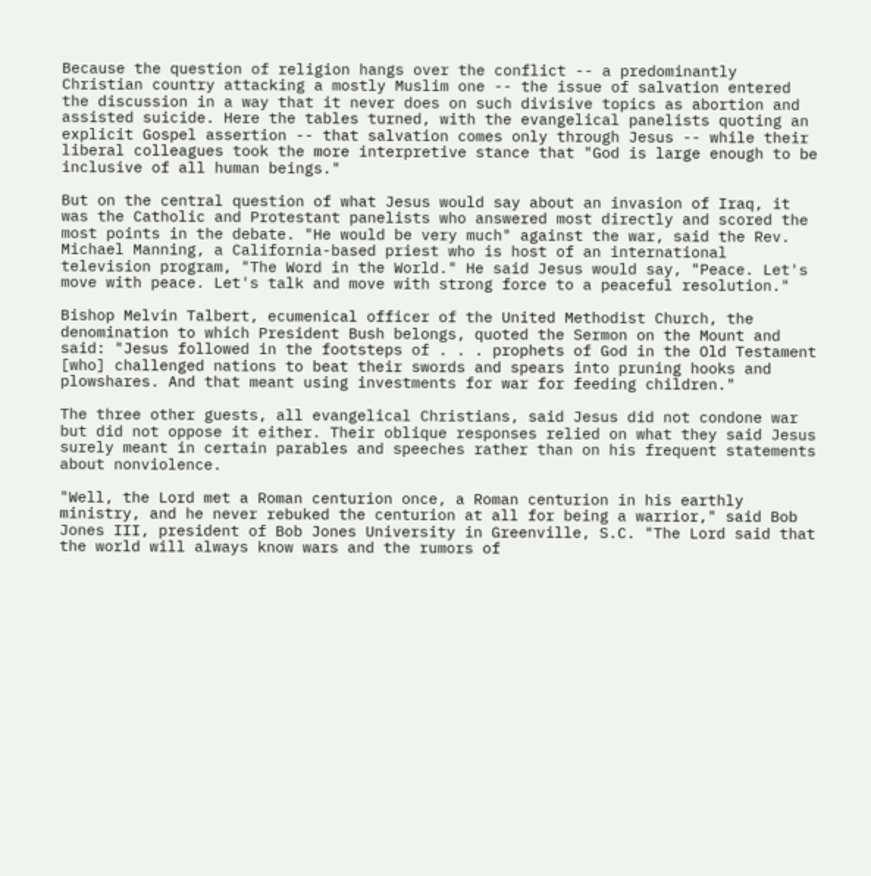Because the question of religion hangs over the conflict -- a predominantly Christian country attacking a mostly Muslim one -- the issue of salvation entered the discussion in a way that it never does on such divisive topics as abortion and assisted suicide. Here the tables turned, with the evangelical panelists quoting an explicit Gospel assertion -- that salvation comes only through Jesus -- while their liberal colleagues took the more interpretive stance that "God is large enough to be inclusive of all human beings."

But on the central question of what Jesus would say about an invasion of Iraq, it was the Catholic and Protestant panelists who answered most directly and scored the most points in the debate. "He would be very much" against the war, said the Rev. Michael Manning, a California-based priest who is host of an international television program, "The Word in the World." He said Jesus would say, "Peace. Let's move with peace. Let's talk and move with strong force to a peaceful resolution."

Bishop Melvin Talbert, ecumenical officer of the United Methodist Church, the denomination to which President Bush belongs, quoted the Sermon on the Mount and said: "Jesus followed in the footsteps of . . . prophets of God in the Old Testament [who] challenged nations to beat their swords and spears into pruning hooks and plowshares. And that meant using investments for war for feeding children."

The three other guests, all evangelical Christians, said Jesus did not condone war but did not oppose it either. Their oblique responses relied on what they said Jesus surely meant in certain parables and speeches rather than on his frequent statements about nonviolence.

"Well, the Lord met a Roman centurion once, a Roman centurion in his earthly ministry, and he never rebuked the centurion at all for being a warrior," said Bob Jones III, president of Bob Jones University in Greenville, S.C. "The Lord said that the world will always know wars and the rumors of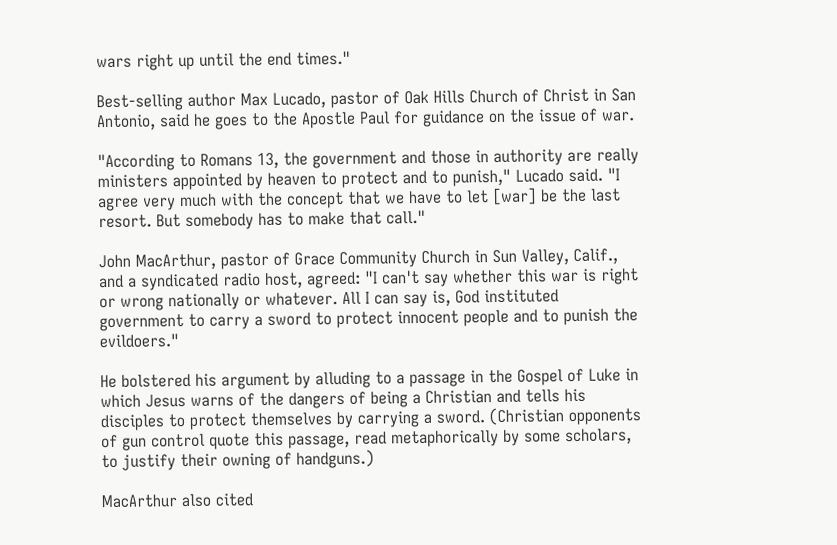wars right up until the end times."

Best-selling author Max Lucado, pastor of Oak Hills Church of Christ in San Antonio, said he goes to the Apostle Paul for guidance on the issue of war.

"According to Romans 13, the government and those in authority are really ministers appointed by heaven to protect and to punish," Lucado said. "I agree very much with the concept that we have to let [war] be the last resort. But somebody has to make that call."

John MacArthur, pastor of Grace Community Church in Sun Valley, Calif., and a syndicated radio host, agreed: "I can't say whether this war is right or wrong nationally or whatever. All I can say is, God instituted government to carry a sword to protect innocent people and to punish the evildoers."

He bolstered his argument by alluding to a passage in the Gospel of Luke in which Jesus warns of the dangers of being a Christian and tells his disciples to protect themselves by carrying a sword. (Christian opponents of gun control quote this passage, read metaphorically by some scholars, to justify their owning of handguns.)

MacArthur also cited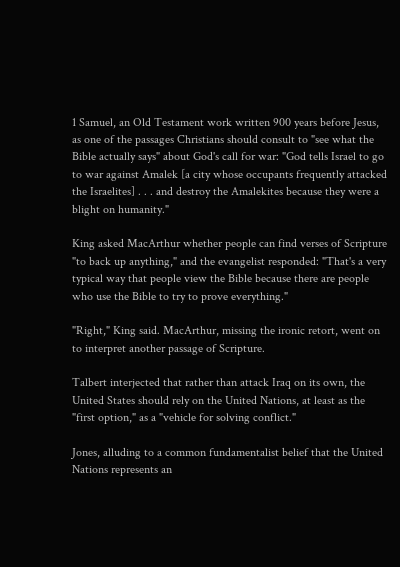1 Samuel, an Old Testament work written 900 years before Jesus, as one of the passages Christians should consult to "see what the Bible actually says" about God's call for war: "God tells Israel to go to war against Amalek [a city whose occupants frequently attacked the Israelites] . . . and destroy the Amalekites because they were a blight on humanity."

King asked MacArthur whether people can find verses of Scripture "to back up anything," and the evangelist responded: "That's a very typical way that people view the Bible because there are people who use the Bible to try to prove everything."

"Right," King said. MacArthur, missing the ironic retort, went on to interpret another passage of Scripture.

Talbert interjected that rather than attack Iraq on its own, the United States should rely on the United Nations, at least as the "first option," as a "vehicle for solving conflict."

Jones, alluding to a common fundamentalist belief that the United Nations represents an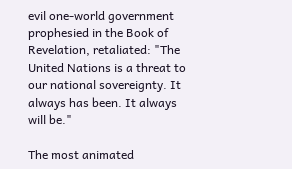evil one-world government prophesied in the Book of Revelation, retaliated: "The United Nations is a threat to our national sovereignty. It always has been. It always will be."

The most animated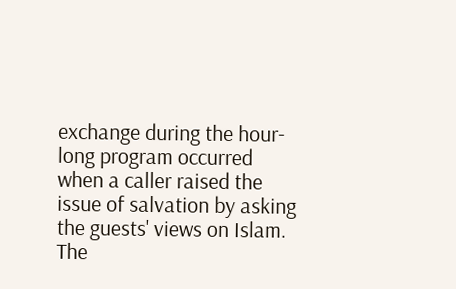exchange during the hour-long program occurred when a caller raised the issue of salvation by asking the guests' views on Islam. The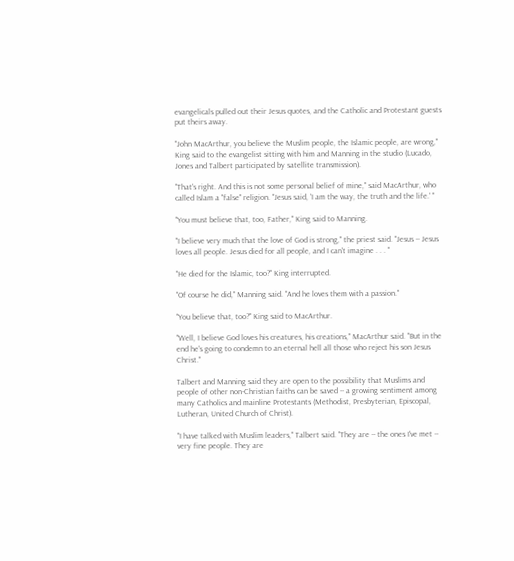evangelicals pulled out their Jesus quotes, and the Catholic and Protestant guests put theirs away.

"John MacArthur, you believe the Muslim people, the Islamic people, are wrong," King said to the evangelist sitting with him and Manning in the studio (Lucado, Jones and Talbert participated by satellite transmission).

"That's right. And this is not some personal belief of mine," said MacArthur, who called Islam a "false" religion. "Jesus said, 'I am the way, the truth and the life.' "

"You must believe that, too, Father," King said to Manning.

"I believe very much that the love of God is strong," the priest said. "Jesus -- Jesus loves all people. Jesus died for all people, and I can't imagine . . . "

"He died for the Islamic, too?" King interrupted.

"Of course he did," Manning said. "And he loves them with a passion."

"You believe that, too?" King said to MacArthur.

"Well, I believe God loves his creatures, his creations," MacArthur said. "But in the end he's going to condemn to an eternal hell all those who reject his son Jesus Christ."

Talbert and Manning said they are open to the possibility that Muslims and people of other non-Christian faiths can be saved -- a growing sentiment among many Catholics and mainline Protestants (Methodist, Presbyterian, Episcopal, Lutheran, United Church of Christ).

"I have talked with Muslim leaders," Talbert said. "They are -- the ones I've met -- very fine people. They are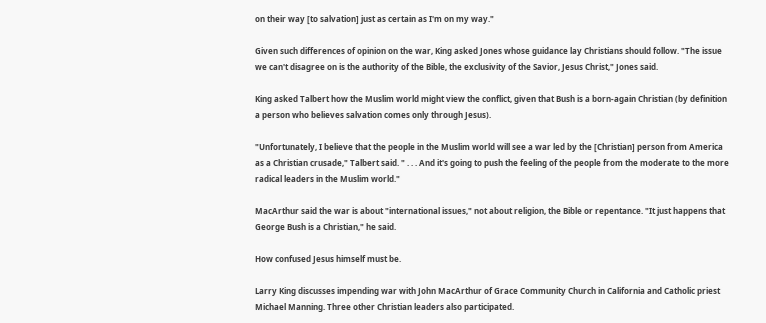on their way [to salvation] just as certain as I'm on my way."

Given such differences of opinion on the war, King asked Jones whose guidance lay Christians should follow. "The issue we can't disagree on is the authority of the Bible, the exclusivity of the Savior, Jesus Christ," Jones said.

King asked Talbert how the Muslim world might view the conflict, given that Bush is a born-again Christian (by definition a person who believes salvation comes only through Jesus).

"Unfortunately, I believe that the people in the Muslim world will see a war led by the [Christian] person from America as a Christian crusade," Talbert said. " . . . And it's going to push the feeling of the people from the moderate to the more radical leaders in the Muslim world."

MacArthur said the war is about "international issues," not about religion, the Bible or repentance. "It just happens that George Bush is a Christian," he said.

How confused Jesus himself must be.

Larry King discusses impending war with John MacArthur of Grace Community Church in California and Catholic priest Michael Manning. Three other Christian leaders also participated.